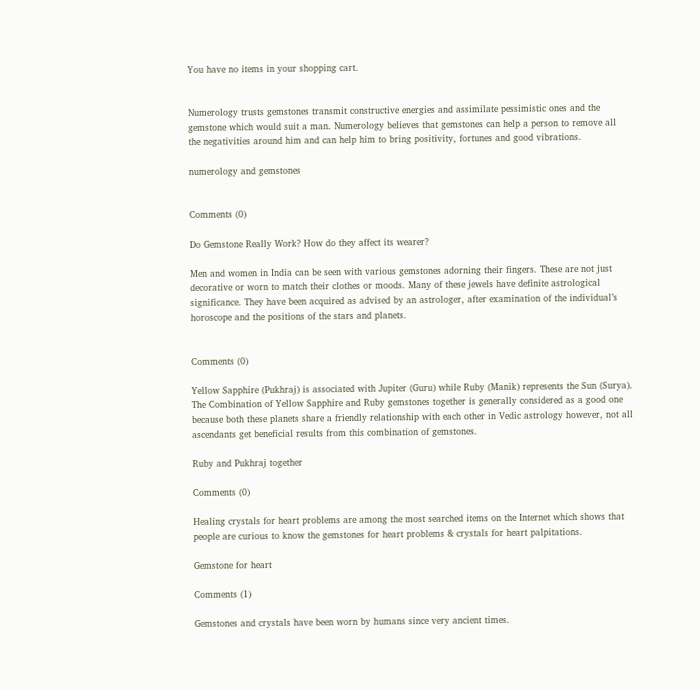You have no items in your shopping cart.


Numerology trusts gemstones transmit constructive energies and assimilate pessimistic ones and the gemstone which would suit a man. Numerology believes that gemstones can help a person to remove all the negativities around him and can help him to bring positivity, fortunes and good vibrations.

numerology and gemstones


Comments (0)

Do Gemstone Really Work? How do they affect its wearer?

Men and women in India can be seen with various gemstones adorning their fingers. These are not just decorative or worn to match their clothes or moods. Many of these jewels have definite astrological significance. They have been acquired as advised by an astrologer, after examination of the individual’s horoscope and the positions of the stars and planets.


Comments (0)

Yellow Sapphire (Pukhraj) is associated with Jupiter (Guru) while Ruby (Manik) represents the Sun (Surya). The Combination of Yellow Sapphire and Ruby gemstones together is generally considered as a good one because both these planets share a friendly relationship with each other in Vedic astrology however, not all ascendants get beneficial results from this combination of gemstones.

Ruby and Pukhraj together

Comments (0)

Healing crystals for heart problems are among the most searched items on the Internet which shows that people are curious to know the gemstones for heart problems & crystals for heart palpitations.

Gemstone for heart

Comments (1)

Gemstones and crystals have been worn by humans since very ancient times.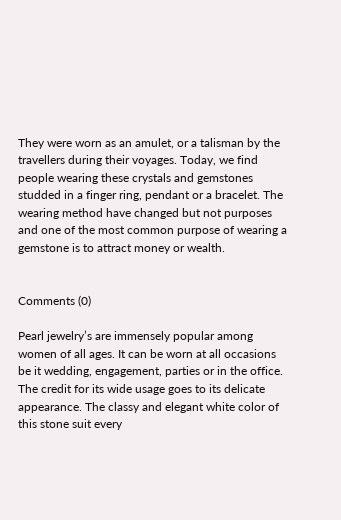They were worn as an amulet, or a talisman by the travellers during their voyages. Today, we find people wearing these crystals and gemstones studded in a finger ring, pendant or a bracelet. The wearing method have changed but not purposes and one of the most common purpose of wearing a gemstone is to attract money or wealth.


Comments (0)

Pearl jewelry’s are immensely popular among women of all ages. It can be worn at all occasions be it wedding, engagement, parties or in the office. The credit for its wide usage goes to its delicate appearance. The classy and elegant white color of this stone suit every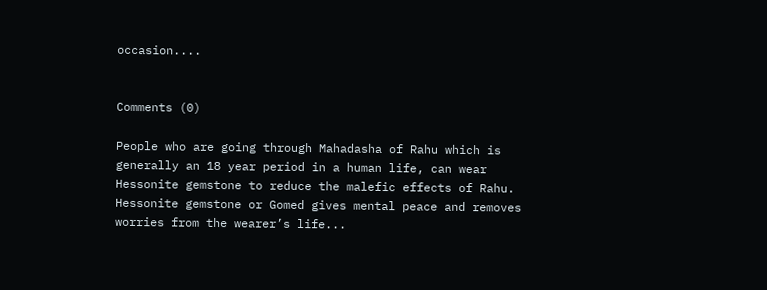occasion....


Comments (0)

People who are going through Mahadasha of Rahu which is generally an 18 year period in a human life, can wear Hessonite gemstone to reduce the malefic effects of Rahu. Hessonite gemstone or Gomed gives mental peace and removes worries from the wearer’s life...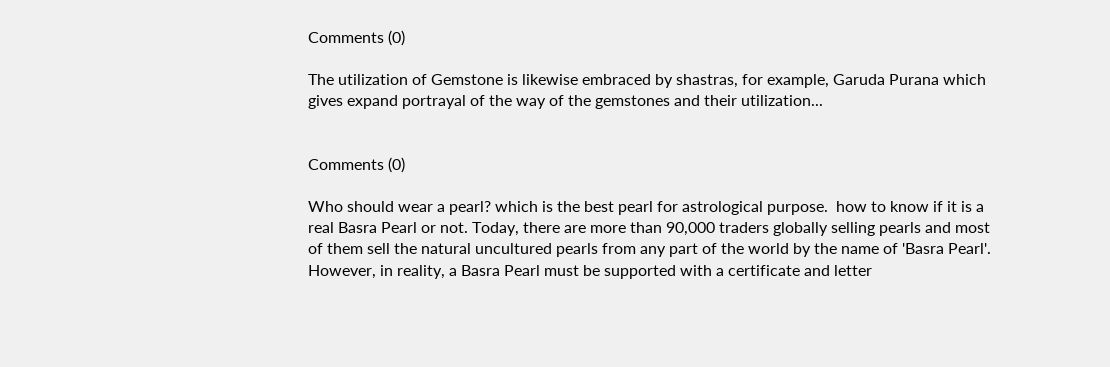Comments (0)

The utilization of Gemstone is likewise embraced by shastras, for example, Garuda Purana which gives expand portrayal of the way of the gemstones and their utilization...


Comments (0)

Who should wear a pearl? which is the best pearl for astrological purpose.  how to know if it is a real Basra Pearl or not. Today, there are more than 90,000 traders globally selling pearls and most of them sell the natural uncultured pearls from any part of the world by the name of 'Basra Pearl'. However, in reality, a Basra Pearl must be supported with a certificate and letter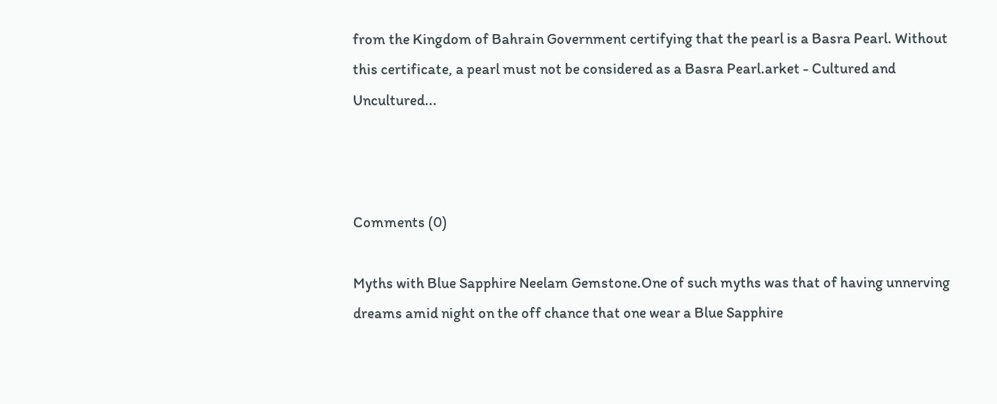from the Kingdom of Bahrain Government certifying that the pearl is a Basra Pearl. Without this certificate, a pearl must not be considered as a Basra Pearl.arket - Cultured and Uncultured...



Comments (0)

Myths with Blue Sapphire Neelam Gemstone.One of such myths was that of having unnerving dreams amid night on the off chance that one wear a Blue Sapphire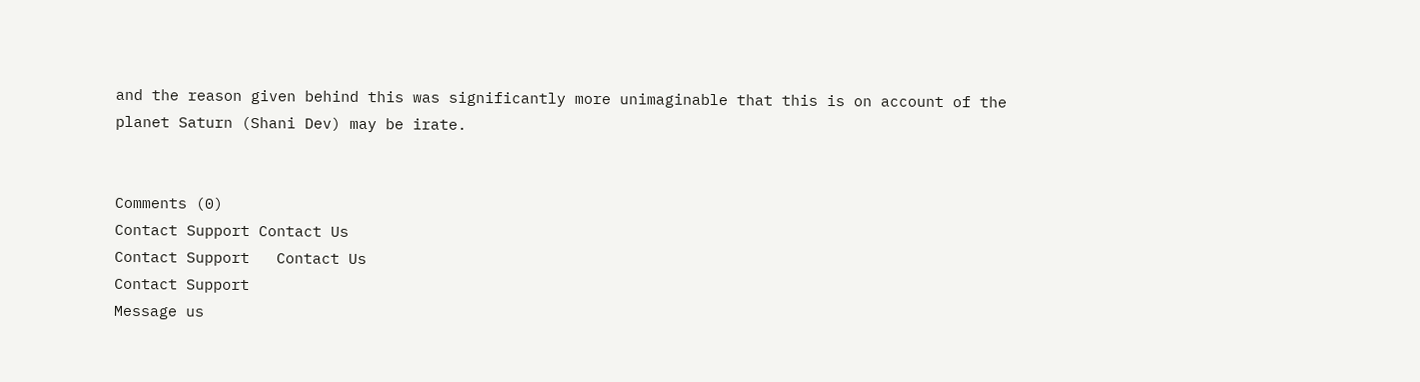and the reason given behind this was significantly more unimaginable that this is on account of the planet Saturn (Shani Dev) may be irate.


Comments (0)
Contact Support Contact Us
Contact Support   Contact Us
Contact Support
Message us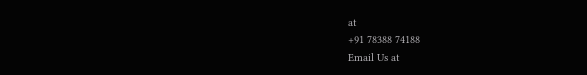at
+91 78388 74188
Email Us at